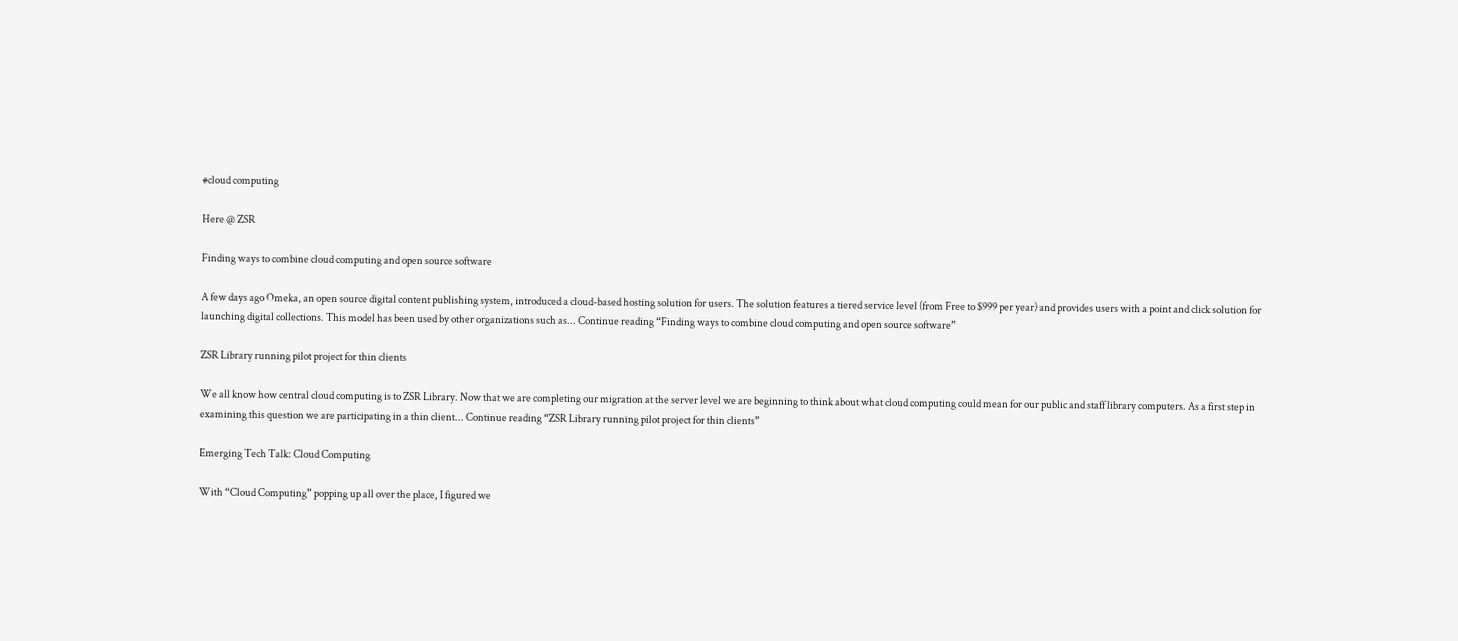#cloud computing

Here @ ZSR

Finding ways to combine cloud computing and open source software

A few days ago Omeka, an open source digital content publishing system, introduced a cloud-based hosting solution for users. The solution features a tiered service level (from Free to $999 per year) and provides users with a point and click solution for launching digital collections. This model has been used by other organizations such as... Continue reading “Finding ways to combine cloud computing and open source software”

ZSR Library running pilot project for thin clients

We all know how central cloud computing is to ZSR Library. Now that we are completing our migration at the server level we are beginning to think about what cloud computing could mean for our public and staff library computers. As a first step in examining this question we are participating in a thin client... Continue reading “ZSR Library running pilot project for thin clients”

Emerging Tech Talk: Cloud Computing

With “Cloud Computing” popping up all over the place, I figured we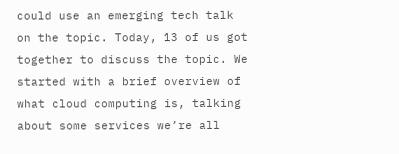could use an emerging tech talk on the topic. Today, 13 of us got together to discuss the topic. We started with a brief overview of what cloud computing is, talking about some services we’re all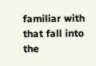familiar with that fall into the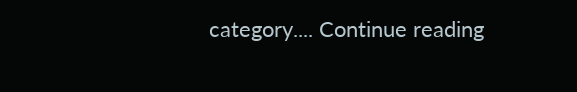category.... Continue reading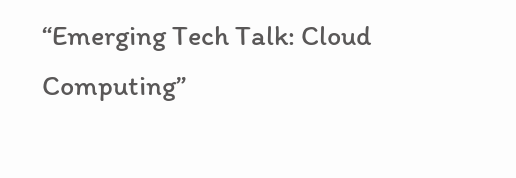“Emerging Tech Talk: Cloud Computing”